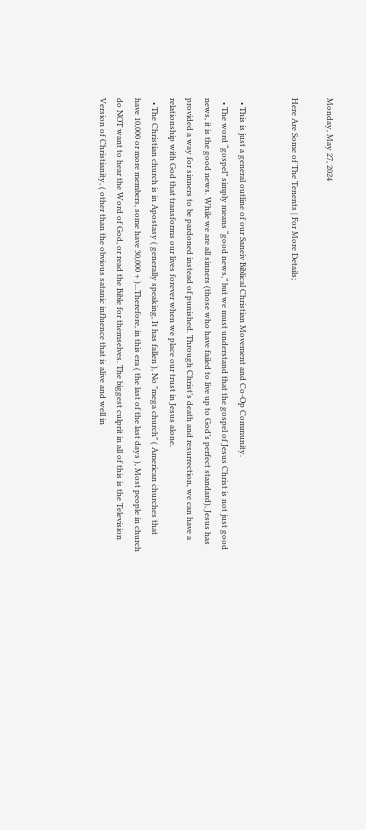Monday, May 27, 2024

Here Are Some of The Tenents | For More Details;


  • This is just a general outline of our Saneiv Biblical Christian Movement and Co-Op Community.
  • The word “gospel” simply means “good news,” but we must understand that the gospel of Jesus Christ is not just good news, it is the good news. While we are all sinners (those who have failed to live up to God’s perfect standard), Jesus has provided a way for sinners to be pardoned instead of punished. Through Christ’s death and resurrection, we can have a relationship with God that transforms our lives forever when we place our trust in Jesus alone.
  • The Christian church is in Apostasy ( generally speaking, It has fallen ), No "mega church" ( American churches that have 10,000 or more members, some have 30,000 + )...Therefore, in this era ( the last of the last days ), Most people in church do NOT want to hear the Word of God, or read the Bible for themselves. The biggest culprit in all of this is the Television Version of Christianity, ( other than the obvious satanic influence that is alive and well in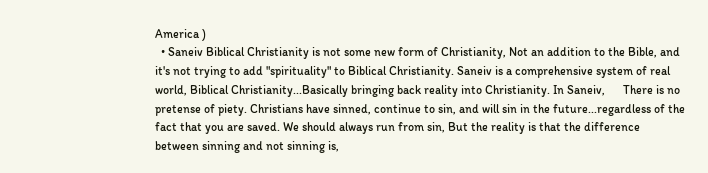America )
  • Saneiv Biblical Christianity is not some new form of Christianity, Not an addition to the Bible, and it's not trying to add "spirituality" to Biblical Christianity. Saneiv is a comprehensive system of real world, Biblical Christianity...Basically bringing back reality into Christianity. In Saneiv,      There is no pretense of piety. Christians have sinned, continue to sin, and will sin in the future...regardless of the fact that you are saved. We should always run from sin, But the reality is that the difference between sinning and not sinning is,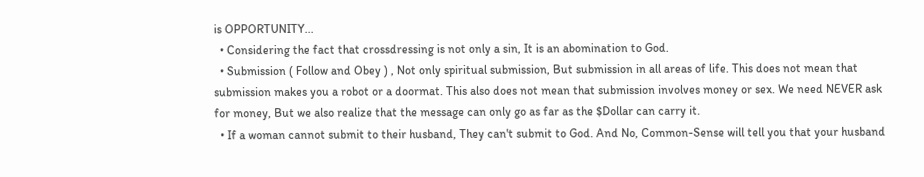is OPPORTUNITY...
  • Considering the fact that crossdressing is not only a sin, It is an abomination to God.
  • Submission ( Follow and Obey ) , Not only spiritual submission, But submission in all areas of life. This does not mean that submission makes you a robot or a doormat. This also does not mean that submission involves money or sex. We need NEVER ask for money, But we also realize that the message can only go as far as the $Dollar can carry it.
  • If a woman cannot submit to their husband, They can't submit to God. And No, Common-Sense will tell you that your husband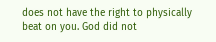does not have the right to physically beat on you. God did not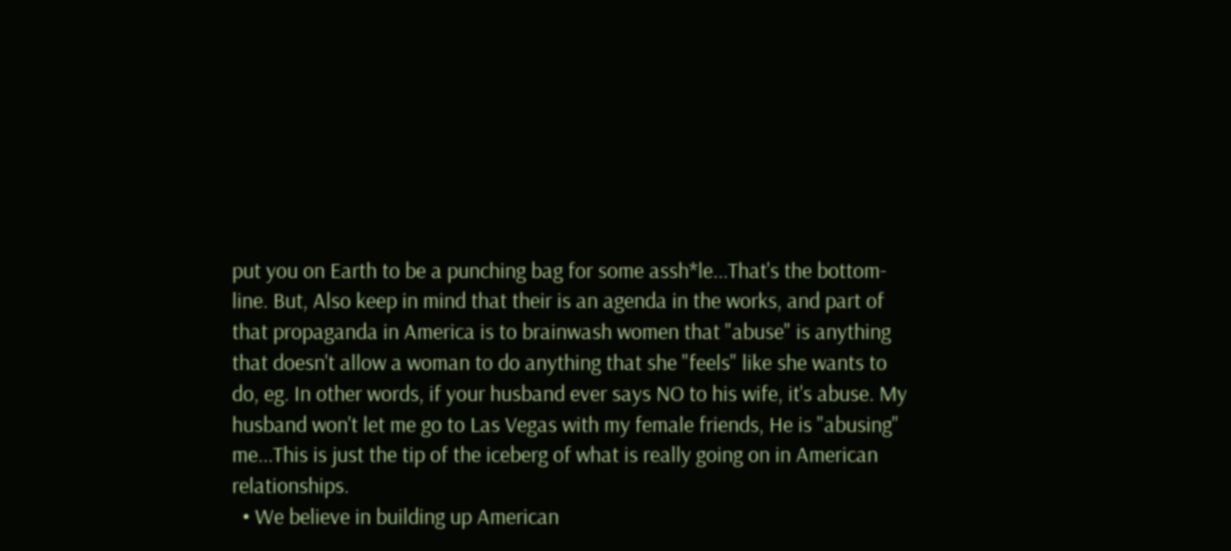put you on Earth to be a punching bag for some assh*le...That's the bottom-line. But, Also keep in mind that their is an agenda in the works, and part of that propaganda in America is to brainwash women that "abuse" is anything that doesn't allow a woman to do anything that she "feels" like she wants to do, eg. In other words, if your husband ever says NO to his wife, it's abuse. My husband won't let me go to Las Vegas with my female friends, He is "abusing" me...This is just the tip of the iceberg of what is really going on in American relationships.
  • We believe in building up American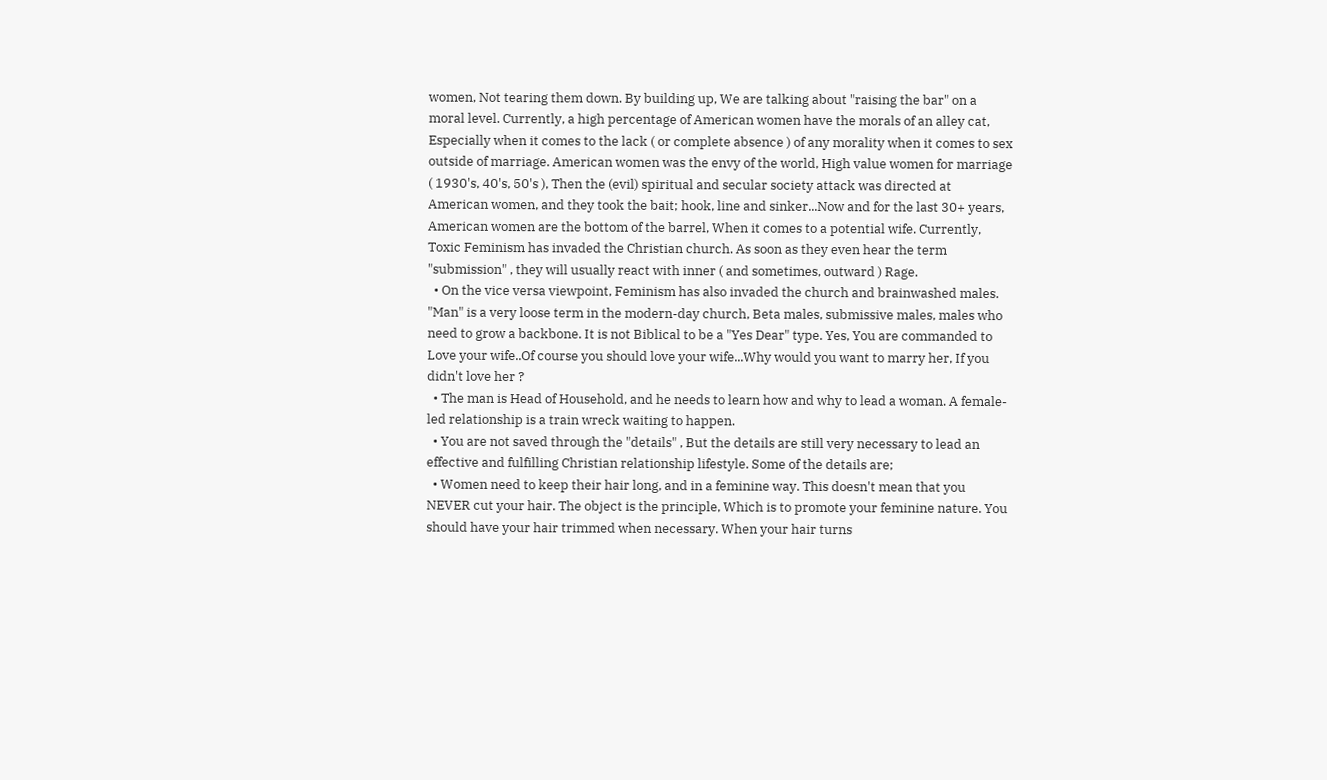women, Not tearing them down. By building up, We are talking about "raising the bar" on a moral level. Currently, a high percentage of American women have the morals of an alley cat, Especially when it comes to the lack ( or complete absence ) of any morality when it comes to sex outside of marriage. American women was the envy of the world, High value women for marriage ( 1930's, 40's, 50's ), Then the (evil) spiritual and secular society attack was directed at American women, and they took the bait; hook, line and sinker...Now and for the last 30+ years, American women are the bottom of the barrel, When it comes to a potential wife. Currently, Toxic Feminism has invaded the Christian church. As soon as they even hear the term "submission" , they will usually react with inner ( and sometimes, outward ) Rage.
  • On the vice versa viewpoint, Feminism has also invaded the church and brainwashed males. "Man" is a very loose term in the modern-day church, Beta males, submissive males, males who need to grow a backbone. It is not Biblical to be a "Yes Dear" type. Yes, You are commanded to Love your wife..Of course you should love your wife...Why would you want to marry her, If you didn't love her ?
  • The man is Head of Household, and he needs to learn how and why to lead a woman. A female-led relationship is a train wreck waiting to happen.
  • You are not saved through the "details" , But the details are still very necessary to lead an effective and fulfilling Christian relationship lifestyle. Some of the details are;
  • Women need to keep their hair long, and in a feminine way. This doesn't mean that you NEVER cut your hair. The object is the principle, Which is to promote your feminine nature. You should have your hair trimmed when necessary. When your hair turns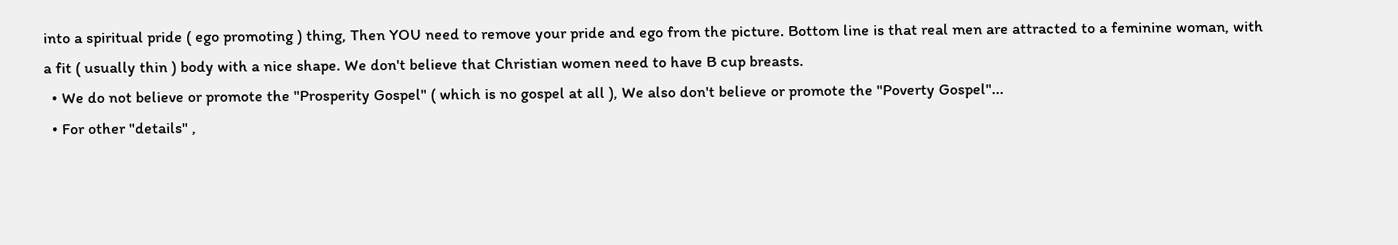into a spiritual pride ( ego promoting ) thing, Then YOU need to remove your pride and ego from the picture. Bottom line is that real men are attracted to a feminine woman, with a fit ( usually thin ) body with a nice shape. We don't believe that Christian women need to have B cup breasts.
  • We do not believe or promote the "Prosperity Gospel" ( which is no gospel at all ), We also don't believe or promote the "Poverty Gospel"...
  • For other "details" ,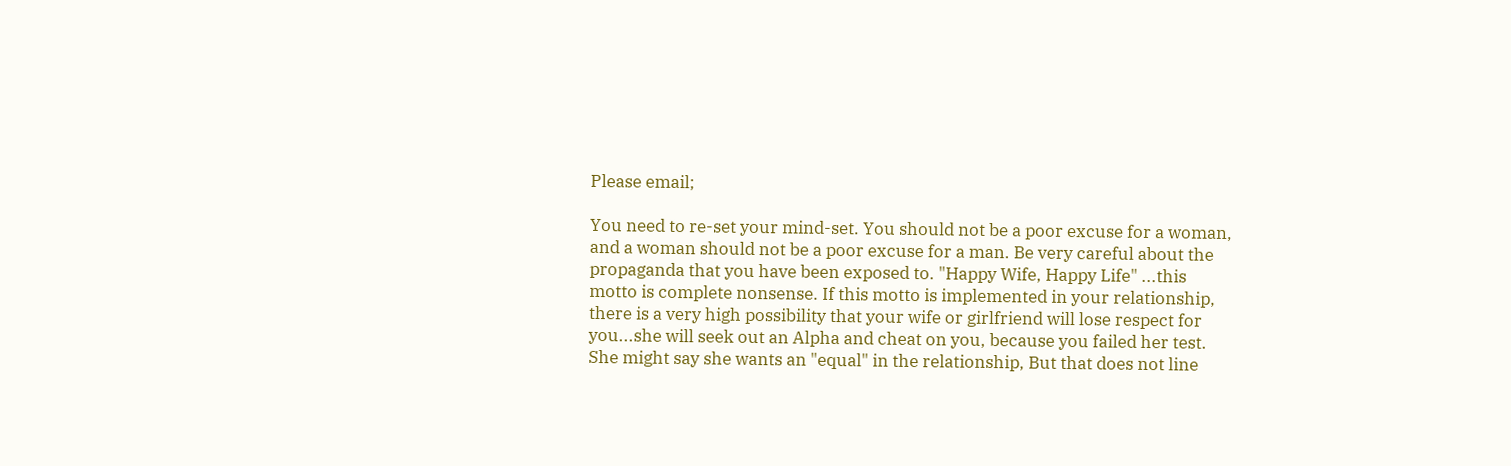Please email;

You need to re-set your mind-set. You should not be a poor excuse for a woman, and a woman should not be a poor excuse for a man. Be very careful about the propaganda that you have been exposed to. "Happy Wife, Happy Life" ...this motto is complete nonsense. If this motto is implemented in your relationship, there is a very high possibility that your wife or girlfriend will lose respect for you...she will seek out an Alpha and cheat on you, because you failed her test. She might say she wants an "equal" in the relationship, But that does not line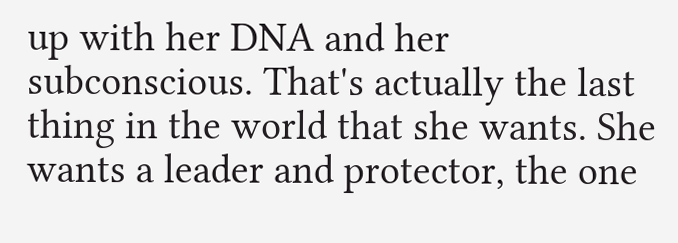up with her DNA and her subconscious. That's actually the last thing in the world that she wants. She wants a leader and protector, the one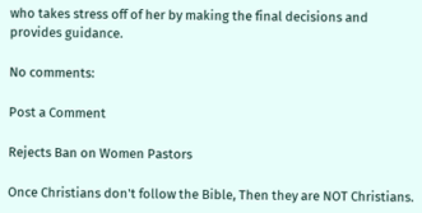who takes stress off of her by making the final decisions and provides guidance.

No comments:

Post a Comment

Rejects Ban on Women Pastors

Once Christians don't follow the Bible, Then they are NOT Christians.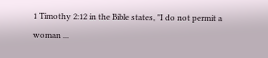1 Timothy 2:12 in the Bible states, "I do not permit a woman ...